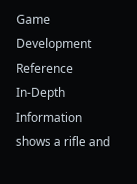Game Development Reference
In-Depth Information
shows a rifle and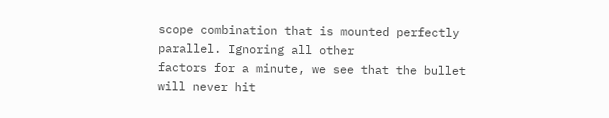scope combination that is mounted perfectly parallel. Ignoring all other
factors for a minute, we see that the bullet will never hit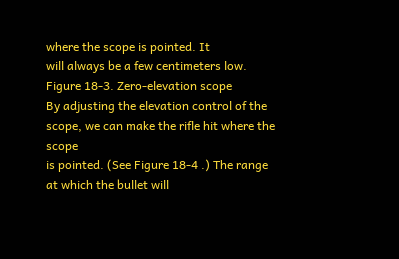where the scope is pointed. It
will always be a few centimeters low.
Figure 18-3. Zero-elevation scope
By adjusting the elevation control of the scope, we can make the rifle hit where the scope
is pointed. (See Figure 18-4 .) The range at which the bullet will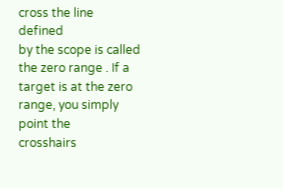cross the line defined
by the scope is called the zero range . If a target is at the zero range, you simply point the
crosshairs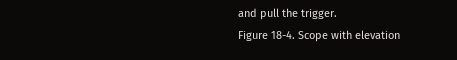and pull the trigger.
Figure 18-4. Scope with elevation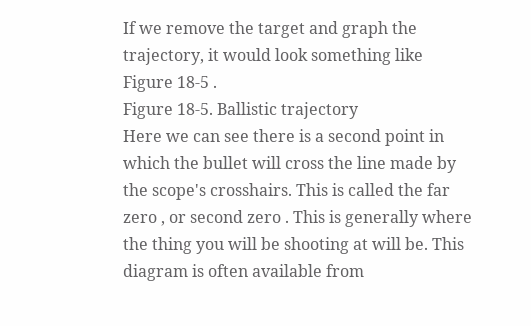If we remove the target and graph the trajectory, it would look something like
Figure 18-5 .
Figure 18-5. Ballistic trajectory
Here we can see there is a second point in which the bullet will cross the line made by
the scope's crosshairs. This is called the far zero , or second zero . This is generally where
the thing you will be shooting at will be. This diagram is often available from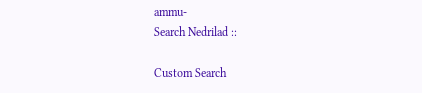ammu‐
Search Nedrilad ::

Custom Search